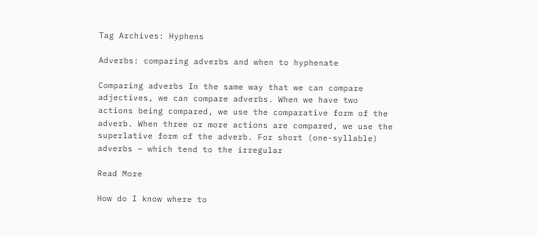Tag Archives: Hyphens

Adverbs: comparing adverbs and when to hyphenate

Comparing adverbs In the same way that we can compare adjectives, we can compare adverbs. When we have two actions being compared, we use the comparative form of the adverb. When three or more actions are compared, we use the superlative form of the adverb. For short (one-syllable) adverbs – which tend to the irregular

Read More

How do I know where to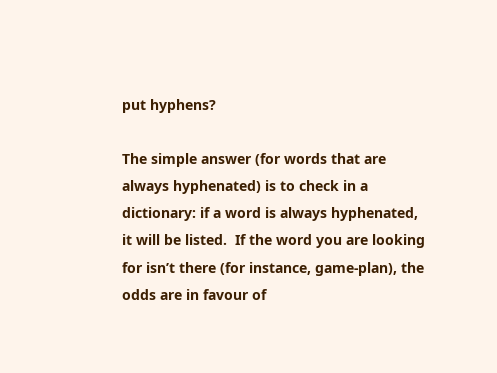put hyphens?

The simple answer (for words that are always hyphenated) is to check in a dictionary: if a word is always hyphenated, it will be listed.  If the word you are looking for isn’t there (for instance, game-plan), the odds are in favour of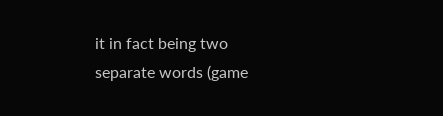it in fact being two separate words (game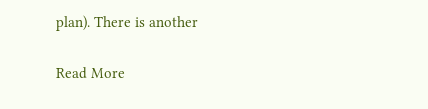plan). There is another

Read More